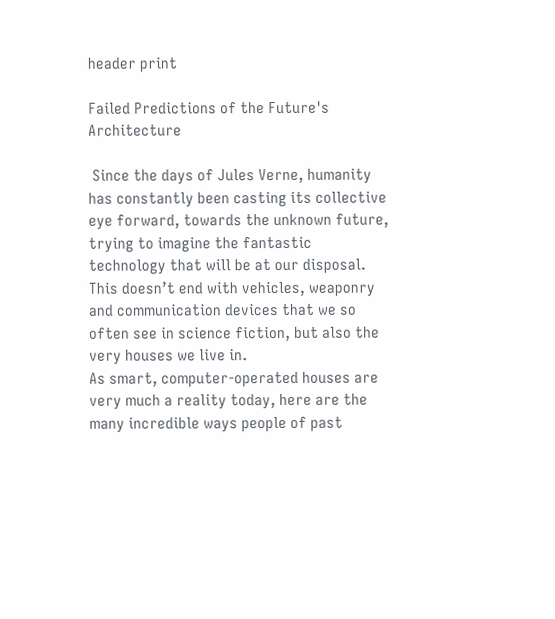header print

Failed Predictions of the Future's Architecture

 Since the days of Jules Verne, humanity has constantly been casting its collective eye forward, towards the unknown future, trying to imagine the fantastic technology that will be at our disposal. This doesn’t end with vehicles, weaponry and communication devices that we so often see in science fiction, but also the very houses we live in.
As smart, computer-operated houses are very much a reality today, here are the many incredible ways people of past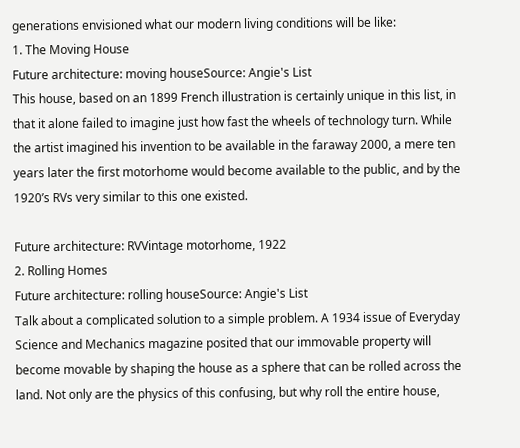generations envisioned what our modern living conditions will be like:
1. The Moving House
Future architecture: moving houseSource: Angie's List
This house, based on an 1899 French illustration is certainly unique in this list, in that it alone failed to imagine just how fast the wheels of technology turn. While the artist imagined his invention to be available in the faraway 2000, a mere ten years later the first motorhome would become available to the public, and by the 1920’s RVs very similar to this one existed.

Future architecture: RVVintage motorhome, 1922
2. Rolling Homes
Future architecture: rolling houseSource: Angie's List
Talk about a complicated solution to a simple problem. A 1934 issue of Everyday Science and Mechanics magazine posited that our immovable property will become movable by shaping the house as a sphere that can be rolled across the land. Not only are the physics of this confusing, but why roll the entire house,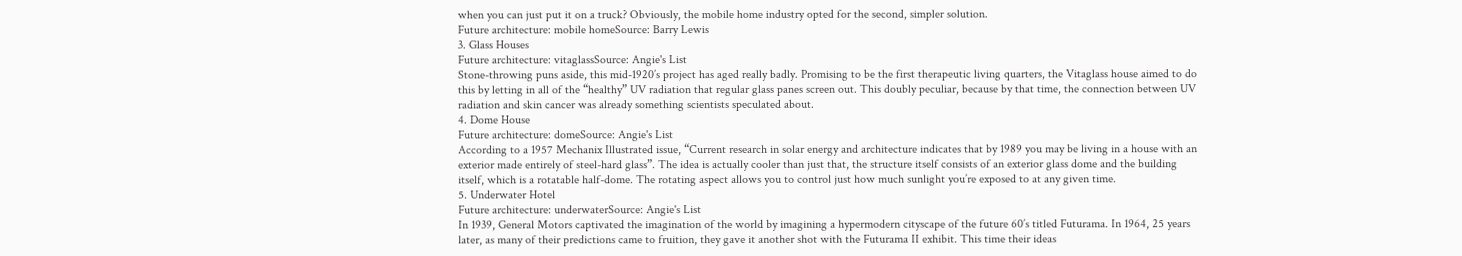when you can just put it on a truck? Obviously, the mobile home industry opted for the second, simpler solution.
Future architecture: mobile homeSource: Barry Lewis
3. Glass Houses
Future architecture: vitaglassSource: Angie's List
Stone-throwing puns aside, this mid-1920’s project has aged really badly. Promising to be the first therapeutic living quarters, the Vitaglass house aimed to do this by letting in all of the “healthy” UV radiation that regular glass panes screen out. This doubly peculiar, because by that time, the connection between UV radiation and skin cancer was already something scientists speculated about.
4. Dome House
Future architecture: domeSource: Angie's List
According to a 1957 Mechanix Illustrated issue, “Current research in solar energy and architecture indicates that by 1989 you may be living in a house with an exterior made entirely of steel-hard glass”. The idea is actually cooler than just that, the structure itself consists of an exterior glass dome and the building itself, which is a rotatable half-dome. The rotating aspect allows you to control just how much sunlight you’re exposed to at any given time.
5. Underwater Hotel
Future architecture: underwaterSource: Angie's List
In 1939, General Motors captivated the imagination of the world by imagining a hypermodern cityscape of the future 60’s titled Futurama. In 1964, 25 years later, as many of their predictions came to fruition, they gave it another shot with the Futurama II exhibit. This time their ideas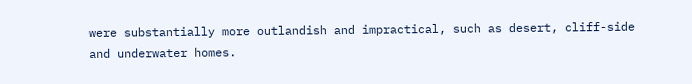were substantially more outlandish and impractical, such as desert, cliff-side and underwater homes.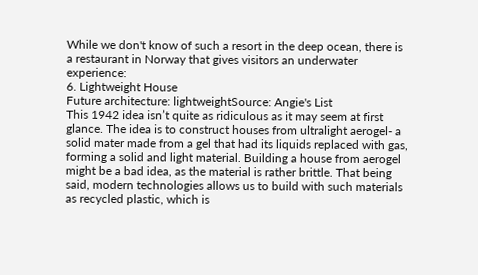While we don't know of such a resort in the deep ocean, there is a restaurant in Norway that gives visitors an underwater experience:
6. Lightweight House
Future architecture: lightweightSource: Angie's List
This 1942 idea isn’t quite as ridiculous as it may seem at first glance. The idea is to construct houses from ultralight aerogel- a solid mater made from a gel that had its liquids replaced with gas, forming a solid and light material. Building a house from aerogel might be a bad idea, as the material is rather brittle. That being said, modern technologies allows us to build with such materials as recycled plastic, which is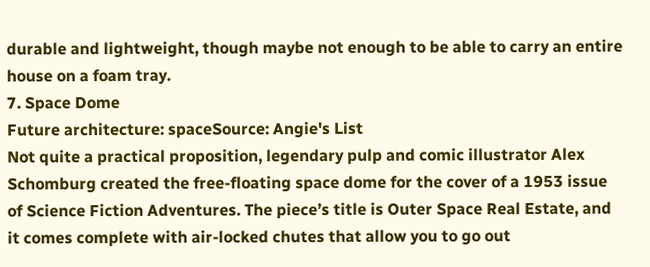durable and lightweight, though maybe not enough to be able to carry an entire house on a foam tray.
7. Space Dome
Future architecture: spaceSource: Angie's List
Not quite a practical proposition, legendary pulp and comic illustrator Alex Schomburg created the free-floating space dome for the cover of a 1953 issue of Science Fiction Adventures. The piece’s title is Outer Space Real Estate, and it comes complete with air-locked chutes that allow you to go out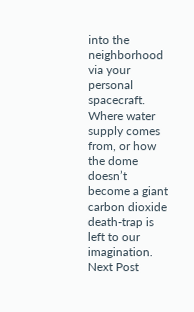into the neighborhood via your personal spacecraft. Where water supply comes from, or how the dome doesn’t become a giant carbon dioxide death-trap is left to our imagination.
Next Post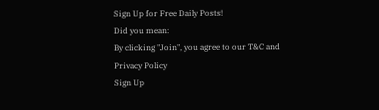Sign Up for Free Daily Posts!
Did you mean:
By clicking "Join", you agree to our T&C and Privacy Policy
Sign Up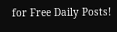for Free Daily Posts!